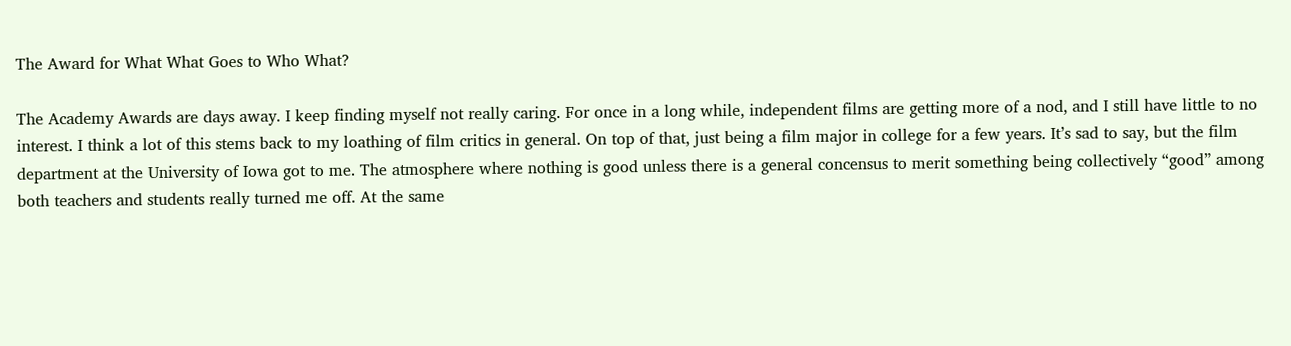The Award for What What Goes to Who What?

The Academy Awards are days away. I keep finding myself not really caring. For once in a long while, independent films are getting more of a nod, and I still have little to no interest. I think a lot of this stems back to my loathing of film critics in general. On top of that, just being a film major in college for a few years. It’s sad to say, but the film department at the University of Iowa got to me. The atmosphere where nothing is good unless there is a general concensus to merit something being collectively “good” among both teachers and students really turned me off. At the same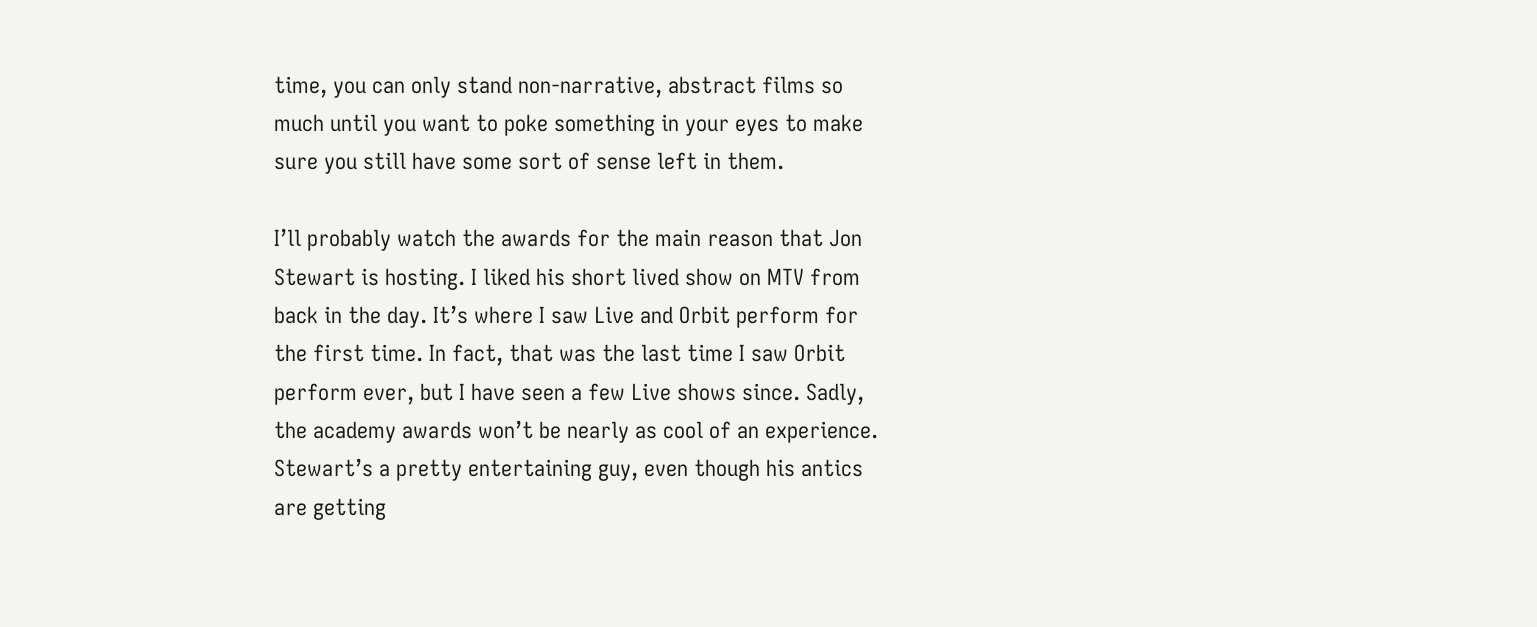time, you can only stand non-narrative, abstract films so much until you want to poke something in your eyes to make sure you still have some sort of sense left in them.

I’ll probably watch the awards for the main reason that Jon Stewart is hosting. I liked his short lived show on MTV from back in the day. It’s where I saw Live and Orbit perform for the first time. In fact, that was the last time I saw Orbit perform ever, but I have seen a few Live shows since. Sadly, the academy awards won’t be nearly as cool of an experience. Stewart’s a pretty entertaining guy, even though his antics are getting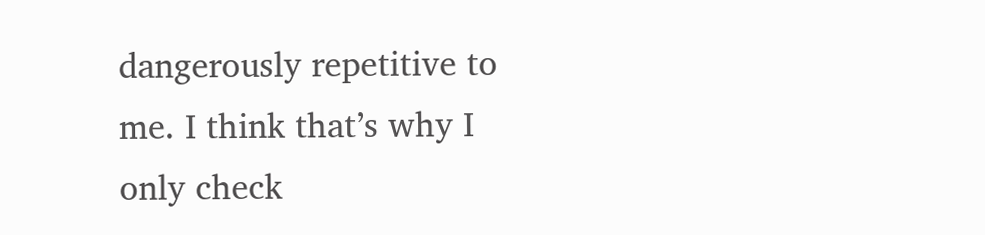dangerously repetitive to me. I think that’s why I only check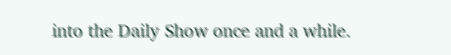into the Daily Show once and a while.